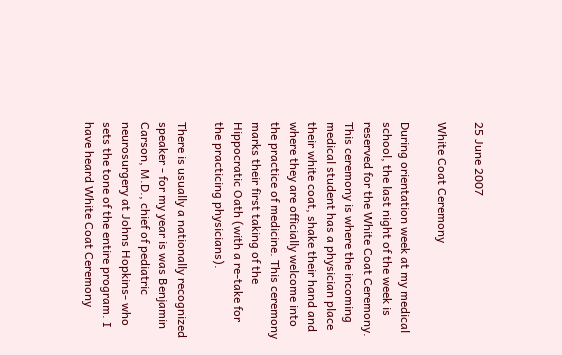25 June 2007

White Coat Ceremony

During orientation week at my medical school, the last night of the week is reserved for the White Coat Ceremony. This ceremony is where the incoming medical student has a physician place their white coat, shake their hand and where they are officially welcome into the practice of medicine. This ceremony marks their first taking of the Hippocratic Oath (with a re-take for the practicing physicians).

There is usually a nationally recognized speaker - for my year is was Benjamin Carson, M.D., chief of pediatric neurosurgery at Johns Hopkins- who sets the tone of the entire program. I have heard White Coat Ceremony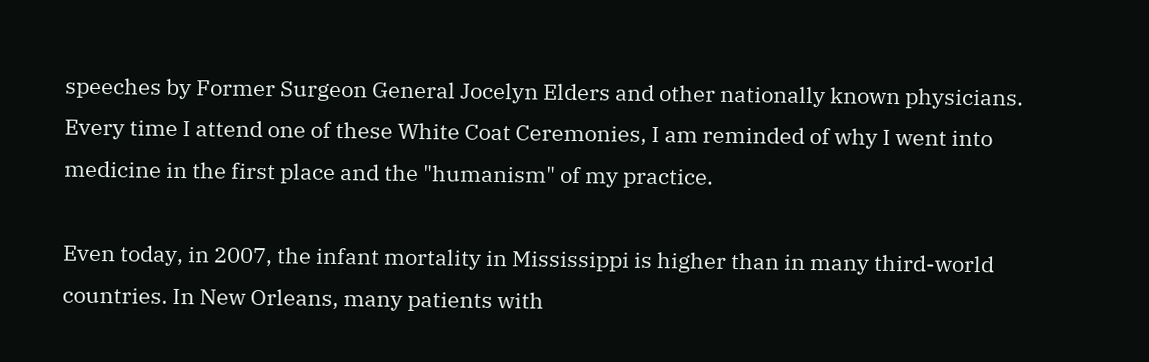speeches by Former Surgeon General Jocelyn Elders and other nationally known physicians. Every time I attend one of these White Coat Ceremonies, I am reminded of why I went into medicine in the first place and the "humanism" of my practice.

Even today, in 2007, the infant mortality in Mississippi is higher than in many third-world countries. In New Orleans, many patients with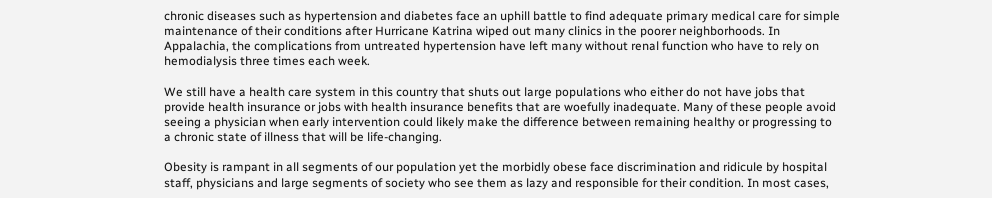chronic diseases such as hypertension and diabetes face an uphill battle to find adequate primary medical care for simple maintenance of their conditions after Hurricane Katrina wiped out many clinics in the poorer neighborhoods. In Appalachia, the complications from untreated hypertension have left many without renal function who have to rely on hemodialysis three times each week.

We still have a health care system in this country that shuts out large populations who either do not have jobs that provide health insurance or jobs with health insurance benefits that are woefully inadequate. Many of these people avoid seeing a physician when early intervention could likely make the difference between remaining healthy or progressing to a chronic state of illness that will be life-changing.

Obesity is rampant in all segments of our population yet the morbidly obese face discrimination and ridicule by hospital staff, physicians and large segments of society who see them as lazy and responsible for their condition. In most cases,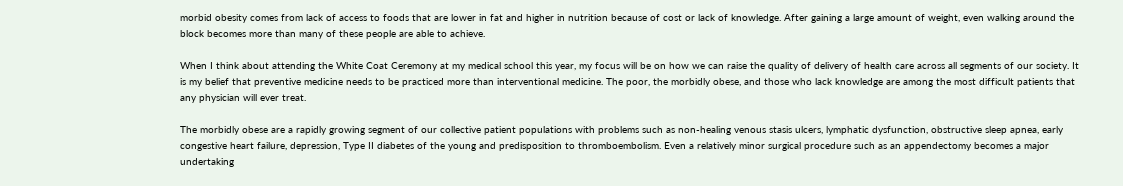morbid obesity comes from lack of access to foods that are lower in fat and higher in nutrition because of cost or lack of knowledge. After gaining a large amount of weight, even walking around the block becomes more than many of these people are able to achieve.

When I think about attending the White Coat Ceremony at my medical school this year, my focus will be on how we can raise the quality of delivery of health care across all segments of our society. It is my belief that preventive medicine needs to be practiced more than interventional medicine. The poor, the morbidly obese, and those who lack knowledge are among the most difficult patients that any physician will ever treat.

The morbidly obese are a rapidly growing segment of our collective patient populations with problems such as non-healing venous stasis ulcers, lymphatic dysfunction, obstructive sleep apnea, early congestive heart failure, depression, Type II diabetes of the young and predisposition to thromboembolism. Even a relatively minor surgical procedure such as an appendectomy becomes a major undertaking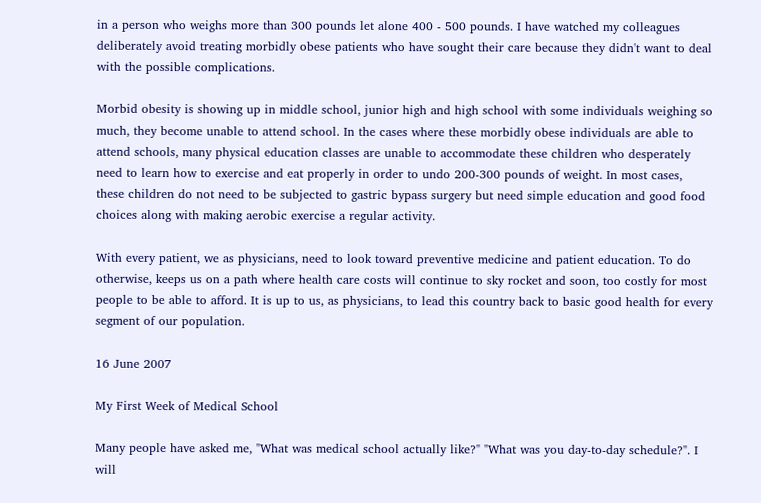in a person who weighs more than 300 pounds let alone 400 - 500 pounds. I have watched my colleagues deliberately avoid treating morbidly obese patients who have sought their care because they didn't want to deal with the possible complications.

Morbid obesity is showing up in middle school, junior high and high school with some individuals weighing so much, they become unable to attend school. In the cases where these morbidly obese individuals are able to attend schools, many physical education classes are unable to accommodate these children who desperately need to learn how to exercise and eat properly in order to undo 200-300 pounds of weight. In most cases, these children do not need to be subjected to gastric bypass surgery but need simple education and good food choices along with making aerobic exercise a regular activity.

With every patient, we as physicians, need to look toward preventive medicine and patient education. To do otherwise, keeps us on a path where health care costs will continue to sky rocket and soon, too costly for most people to be able to afford. It is up to us, as physicians, to lead this country back to basic good health for every segment of our population.

16 June 2007

My First Week of Medical School

Many people have asked me, "What was medical school actually like?" "What was you day-to-day schedule?". I will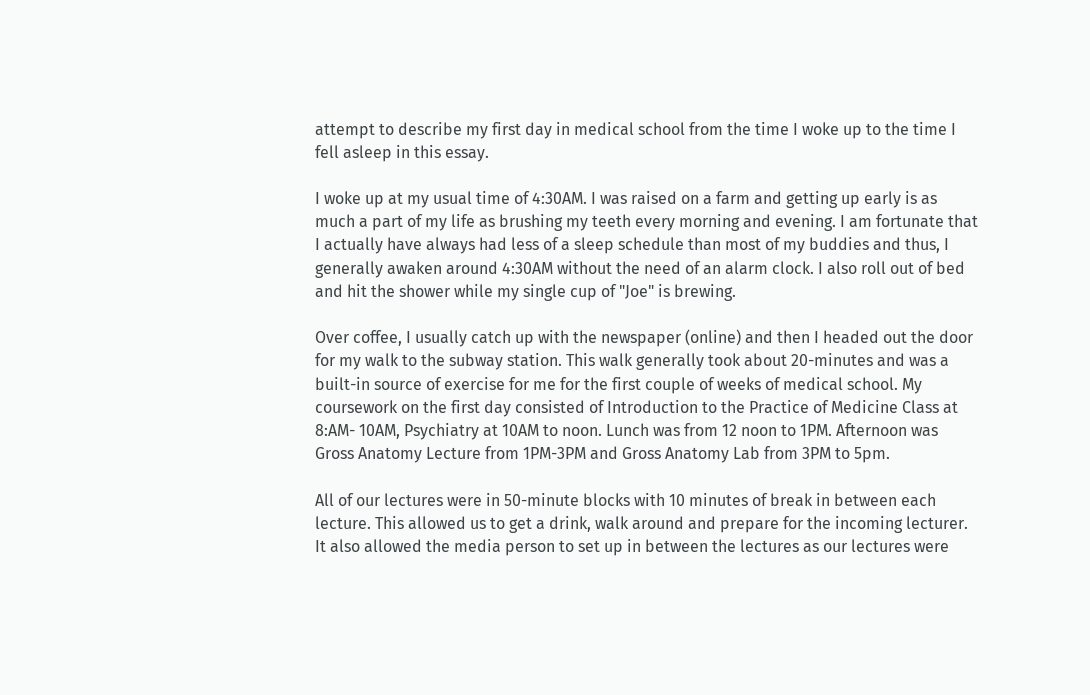attempt to describe my first day in medical school from the time I woke up to the time I fell asleep in this essay.

I woke up at my usual time of 4:30AM. I was raised on a farm and getting up early is as much a part of my life as brushing my teeth every morning and evening. I am fortunate that I actually have always had less of a sleep schedule than most of my buddies and thus, I generally awaken around 4:30AM without the need of an alarm clock. I also roll out of bed and hit the shower while my single cup of "Joe" is brewing.

Over coffee, I usually catch up with the newspaper (online) and then I headed out the door for my walk to the subway station. This walk generally took about 20-minutes and was a built-in source of exercise for me for the first couple of weeks of medical school. My coursework on the first day consisted of Introduction to the Practice of Medicine Class at 8:AM- 10AM, Psychiatry at 10AM to noon. Lunch was from 12 noon to 1PM. Afternoon was Gross Anatomy Lecture from 1PM-3PM and Gross Anatomy Lab from 3PM to 5pm.

All of our lectures were in 50-minute blocks with 10 minutes of break in between each lecture. This allowed us to get a drink, walk around and prepare for the incoming lecturer. It also allowed the media person to set up in between the lectures as our lectures were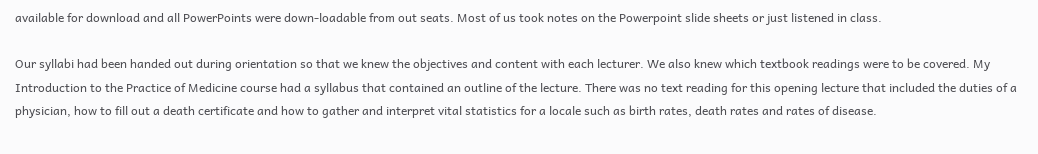available for download and all PowerPoints were down-loadable from out seats. Most of us took notes on the Powerpoint slide sheets or just listened in class.

Our syllabi had been handed out during orientation so that we knew the objectives and content with each lecturer. We also knew which textbook readings were to be covered. My Introduction to the Practice of Medicine course had a syllabus that contained an outline of the lecture. There was no text reading for this opening lecture that included the duties of a physician, how to fill out a death certificate and how to gather and interpret vital statistics for a locale such as birth rates, death rates and rates of disease.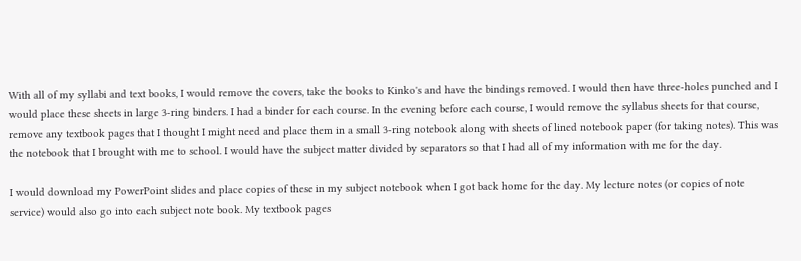With all of my syllabi and text books, I would remove the covers, take the books to Kinko's and have the bindings removed. I would then have three-holes punched and I would place these sheets in large 3-ring binders. I had a binder for each course. In the evening before each course, I would remove the syllabus sheets for that course, remove any textbook pages that I thought I might need and place them in a small 3-ring notebook along with sheets of lined notebook paper (for taking notes). This was the notebook that I brought with me to school. I would have the subject matter divided by separators so that I had all of my information with me for the day.

I would download my PowerPoint slides and place copies of these in my subject notebook when I got back home for the day. My lecture notes (or copies of note service) would also go into each subject note book. My textbook pages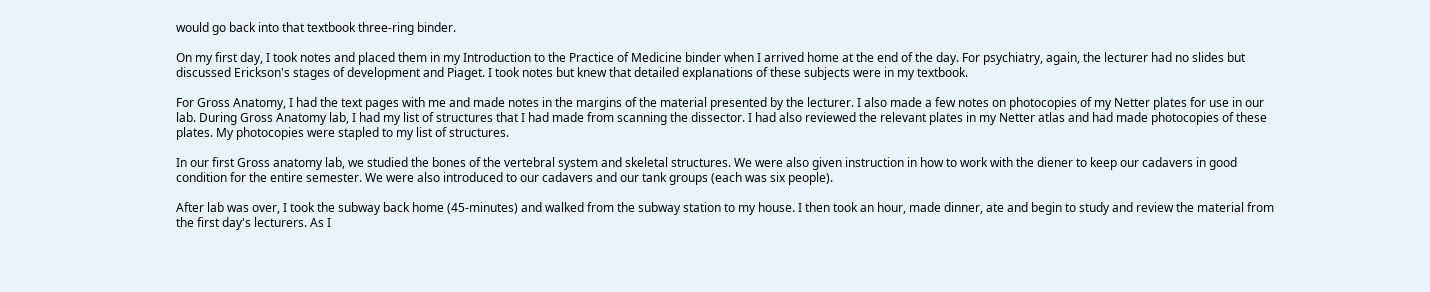would go back into that textbook three-ring binder.

On my first day, I took notes and placed them in my Introduction to the Practice of Medicine binder when I arrived home at the end of the day. For psychiatry, again, the lecturer had no slides but discussed Erickson's stages of development and Piaget. I took notes but knew that detailed explanations of these subjects were in my textbook.

For Gross Anatomy, I had the text pages with me and made notes in the margins of the material presented by the lecturer. I also made a few notes on photocopies of my Netter plates for use in our lab. During Gross Anatomy lab, I had my list of structures that I had made from scanning the dissector. I had also reviewed the relevant plates in my Netter atlas and had made photocopies of these plates. My photocopies were stapled to my list of structures.

In our first Gross anatomy lab, we studied the bones of the vertebral system and skeletal structures. We were also given instruction in how to work with the diener to keep our cadavers in good condition for the entire semester. We were also introduced to our cadavers and our tank groups (each was six people).

After lab was over, I took the subway back home (45-minutes) and walked from the subway station to my house. I then took an hour, made dinner, ate and begin to study and review the material from the first day's lecturers. As I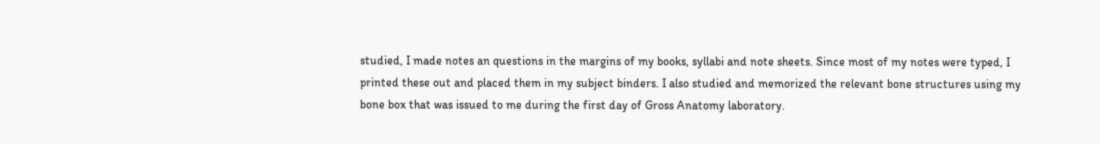studied, I made notes an questions in the margins of my books, syllabi and note sheets. Since most of my notes were typed, I printed these out and placed them in my subject binders. I also studied and memorized the relevant bone structures using my bone box that was issued to me during the first day of Gross Anatomy laboratory.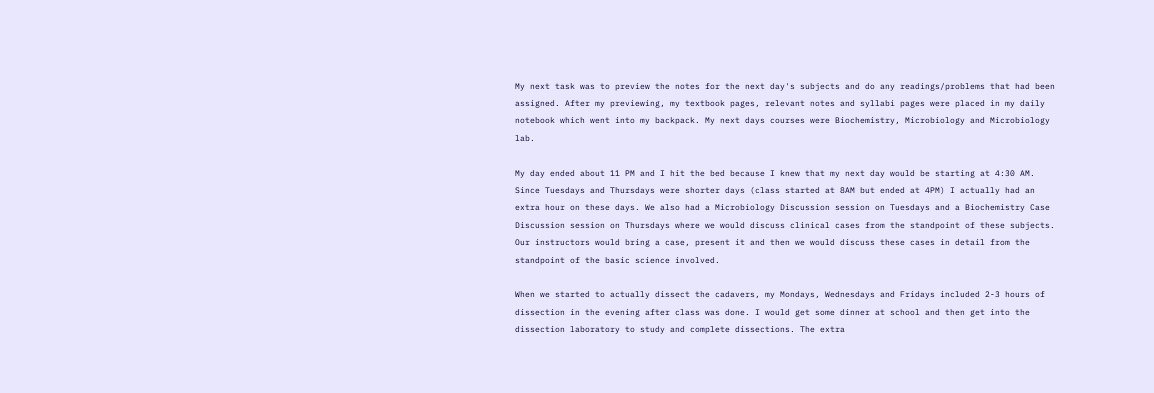My next task was to preview the notes for the next day's subjects and do any readings/problems that had been assigned. After my previewing, my textbook pages, relevant notes and syllabi pages were placed in my daily notebook which went into my backpack. My next days courses were Biochemistry, Microbiology and Microbiology lab.

My day ended about 11 PM and I hit the bed because I knew that my next day would be starting at 4:30 AM. Since Tuesdays and Thursdays were shorter days (class started at 8AM but ended at 4PM) I actually had an extra hour on these days. We also had a Microbiology Discussion session on Tuesdays and a Biochemistry Case Discussion session on Thursdays where we would discuss clinical cases from the standpoint of these subjects. Our instructors would bring a case, present it and then we would discuss these cases in detail from the standpoint of the basic science involved.

When we started to actually dissect the cadavers, my Mondays, Wednesdays and Fridays included 2-3 hours of dissection in the evening after class was done. I would get some dinner at school and then get into the dissection laboratory to study and complete dissections. The extra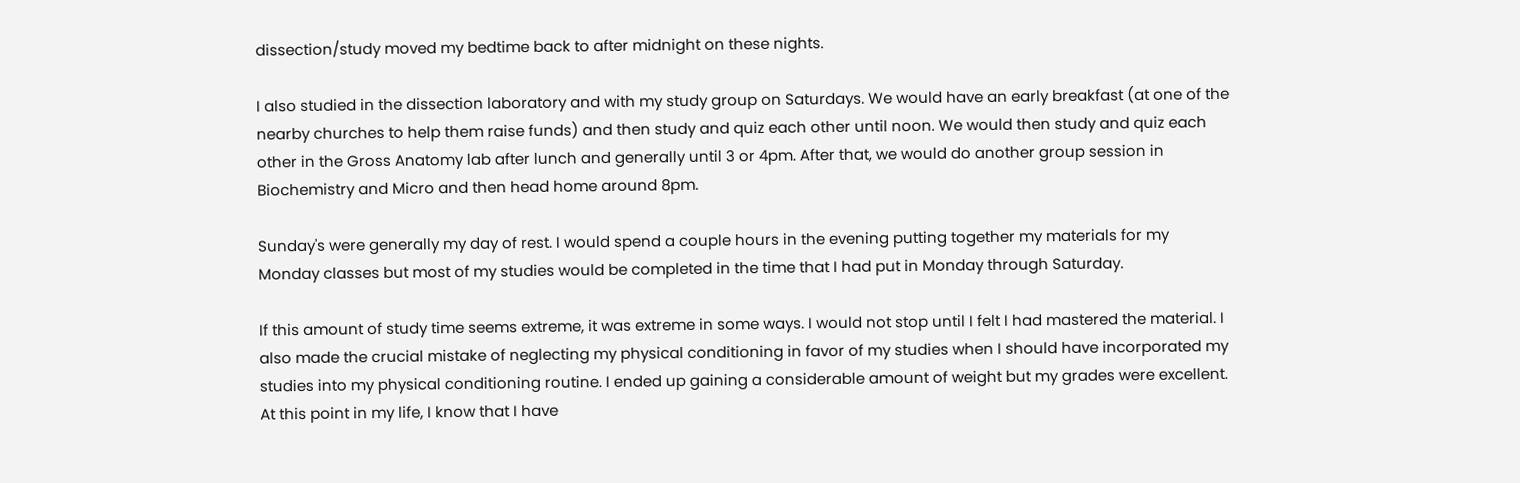dissection/study moved my bedtime back to after midnight on these nights.

I also studied in the dissection laboratory and with my study group on Saturdays. We would have an early breakfast (at one of the nearby churches to help them raise funds) and then study and quiz each other until noon. We would then study and quiz each other in the Gross Anatomy lab after lunch and generally until 3 or 4pm. After that, we would do another group session in Biochemistry and Micro and then head home around 8pm.

Sunday's were generally my day of rest. I would spend a couple hours in the evening putting together my materials for my Monday classes but most of my studies would be completed in the time that I had put in Monday through Saturday.

If this amount of study time seems extreme, it was extreme in some ways. I would not stop until I felt I had mastered the material. I also made the crucial mistake of neglecting my physical conditioning in favor of my studies when I should have incorporated my studies into my physical conditioning routine. I ended up gaining a considerable amount of weight but my grades were excellent. At this point in my life, I know that I have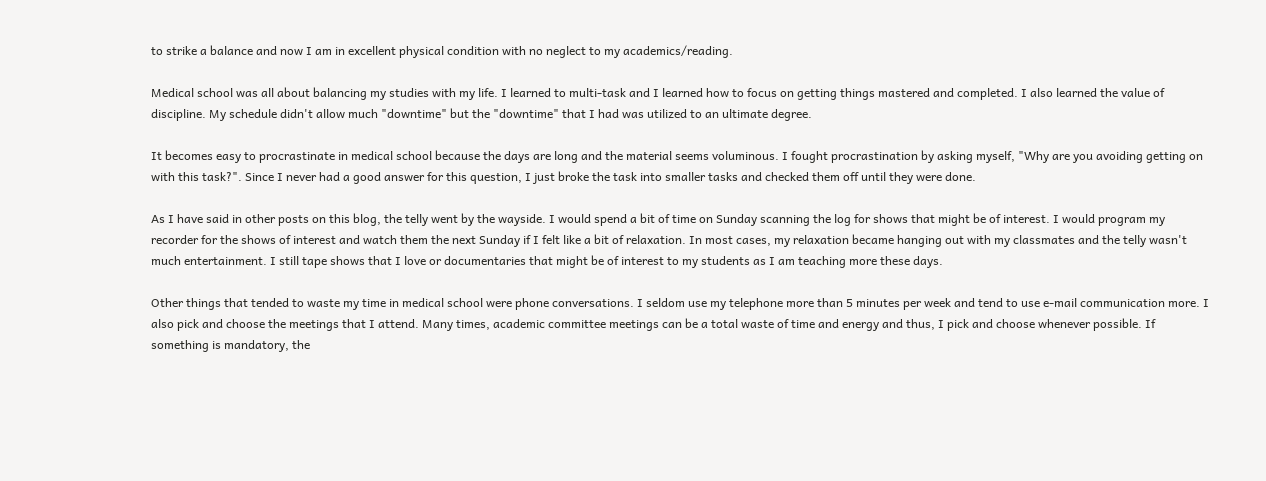to strike a balance and now I am in excellent physical condition with no neglect to my academics/reading.

Medical school was all about balancing my studies with my life. I learned to multi-task and I learned how to focus on getting things mastered and completed. I also learned the value of discipline. My schedule didn't allow much "downtime" but the "downtime" that I had was utilized to an ultimate degree.

It becomes easy to procrastinate in medical school because the days are long and the material seems voluminous. I fought procrastination by asking myself, "Why are you avoiding getting on with this task?". Since I never had a good answer for this question, I just broke the task into smaller tasks and checked them off until they were done.

As I have said in other posts on this blog, the telly went by the wayside. I would spend a bit of time on Sunday scanning the log for shows that might be of interest. I would program my recorder for the shows of interest and watch them the next Sunday if I felt like a bit of relaxation. In most cases, my relaxation became hanging out with my classmates and the telly wasn't much entertainment. I still tape shows that I love or documentaries that might be of interest to my students as I am teaching more these days.

Other things that tended to waste my time in medical school were phone conversations. I seldom use my telephone more than 5 minutes per week and tend to use e-mail communication more. I also pick and choose the meetings that I attend. Many times, academic committee meetings can be a total waste of time and energy and thus, I pick and choose whenever possible. If something is mandatory, the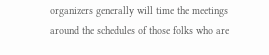organizers generally will time the meetings around the schedules of those folks who are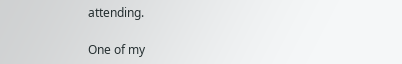attending.

One of my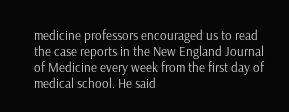medicine professors encouraged us to read the case reports in the New England Journal of Medicine every week from the first day of medical school. He said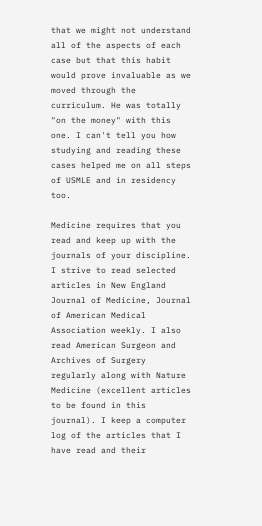that we might not understand all of the aspects of each case but that this habit would prove invaluable as we moved through the curriculum. He was totally "on the money" with this one. I can't tell you how studying and reading these cases helped me on all steps of USMLE and in residency too.

Medicine requires that you read and keep up with the journals of your discipline. I strive to read selected articles in New England Journal of Medicine, Journal of American Medical Association weekly. I also read American Surgeon and Archives of Surgery regularly along with Nature Medicine (excellent articles to be found in this journal). I keep a computer log of the articles that I have read and their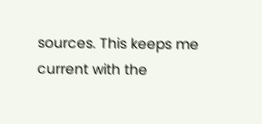sources. This keeps me current with the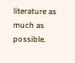literature as much as possible.